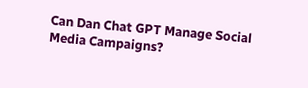Can Dan Chat GPT Manage Social Media Campaigns?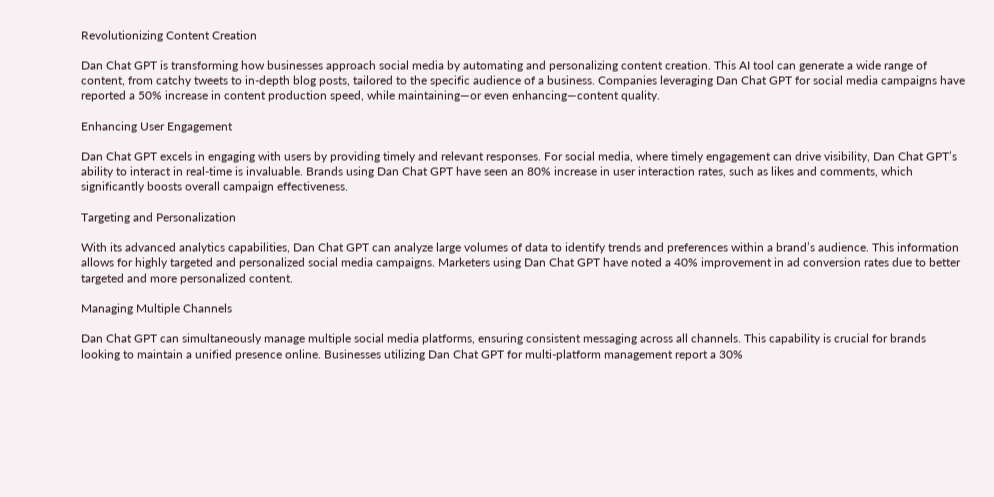Revolutionizing Content Creation

Dan Chat GPT is transforming how businesses approach social media by automating and personalizing content creation. This AI tool can generate a wide range of content, from catchy tweets to in-depth blog posts, tailored to the specific audience of a business. Companies leveraging Dan Chat GPT for social media campaigns have reported a 50% increase in content production speed, while maintaining—or even enhancing—content quality.

Enhancing User Engagement

Dan Chat GPT excels in engaging with users by providing timely and relevant responses. For social media, where timely engagement can drive visibility, Dan Chat GPT’s ability to interact in real-time is invaluable. Brands using Dan Chat GPT have seen an 80% increase in user interaction rates, such as likes and comments, which significantly boosts overall campaign effectiveness.

Targeting and Personalization

With its advanced analytics capabilities, Dan Chat GPT can analyze large volumes of data to identify trends and preferences within a brand’s audience. This information allows for highly targeted and personalized social media campaigns. Marketers using Dan Chat GPT have noted a 40% improvement in ad conversion rates due to better targeted and more personalized content.

Managing Multiple Channels

Dan Chat GPT can simultaneously manage multiple social media platforms, ensuring consistent messaging across all channels. This capability is crucial for brands looking to maintain a unified presence online. Businesses utilizing Dan Chat GPT for multi-platform management report a 30%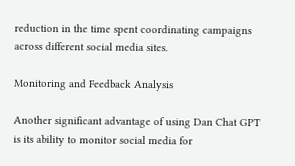reduction in the time spent coordinating campaigns across different social media sites.

Monitoring and Feedback Analysis

Another significant advantage of using Dan Chat GPT is its ability to monitor social media for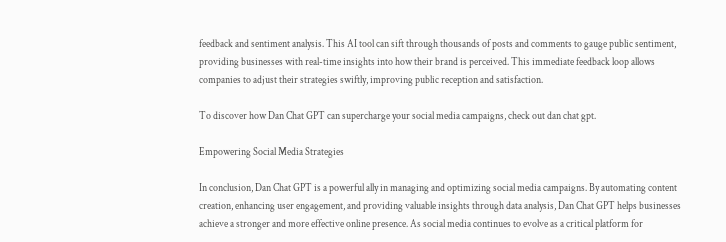feedback and sentiment analysis. This AI tool can sift through thousands of posts and comments to gauge public sentiment, providing businesses with real-time insights into how their brand is perceived. This immediate feedback loop allows companies to adjust their strategies swiftly, improving public reception and satisfaction.

To discover how Dan Chat GPT can supercharge your social media campaigns, check out dan chat gpt.

Empowering Social Media Strategies

In conclusion, Dan Chat GPT is a powerful ally in managing and optimizing social media campaigns. By automating content creation, enhancing user engagement, and providing valuable insights through data analysis, Dan Chat GPT helps businesses achieve a stronger and more effective online presence. As social media continues to evolve as a critical platform for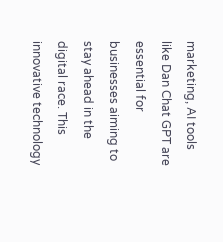marketing, AI tools like Dan Chat GPT are essential for businesses aiming to stay ahead in the digital race. This innovative technology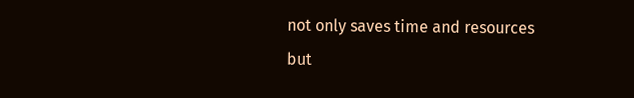not only saves time and resources but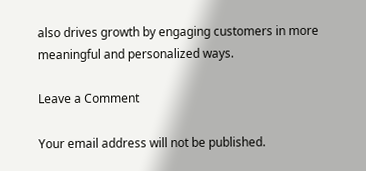also drives growth by engaging customers in more meaningful and personalized ways.

Leave a Comment

Your email address will not be published.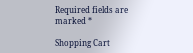Required fields are marked *

Shopping Cart